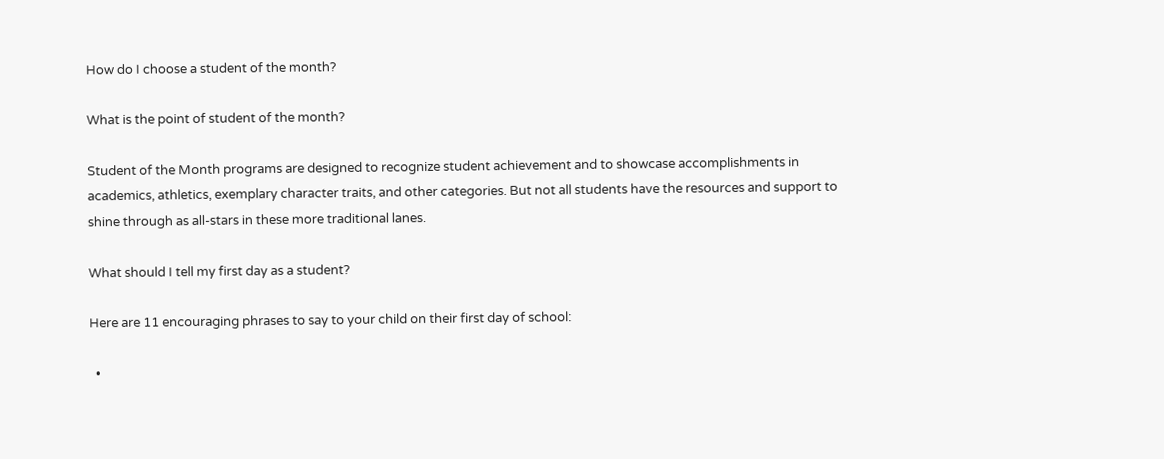How do I choose a student of the month?

What is the point of student of the month?

Student of the Month programs are designed to recognize student achievement and to showcase accomplishments in academics, athletics, exemplary character traits, and other categories. But not all students have the resources and support to shine through as all-stars in these more traditional lanes.

What should I tell my first day as a student?

Here are 11 encouraging phrases to say to your child on their first day of school:

  •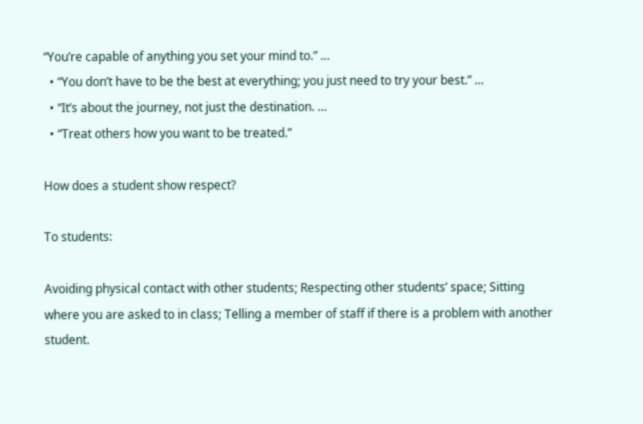“You’re capable of anything you set your mind to.” …
  • “You don’t have to be the best at everything; you just need to try your best.” …
  • “It’s about the journey, not just the destination. …
  • “Treat others how you want to be treated.”

How does a student show respect?

To students:

Avoiding physical contact with other students; Respecting other students’ space; Sitting where you are asked to in class; Telling a member of staff if there is a problem with another student.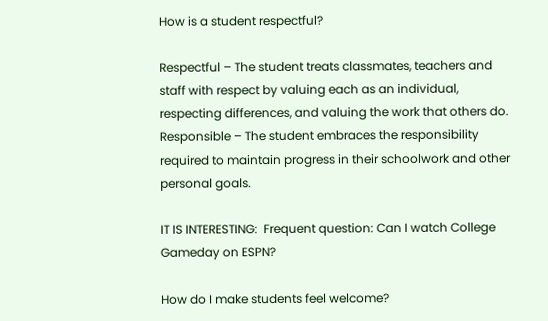How is a student respectful?

Respectful – The student treats classmates, teachers and staff with respect by valuing each as an individual, respecting differences, and valuing the work that others do. Responsible – The student embraces the responsibility required to maintain progress in their schoolwork and other personal goals.

IT IS INTERESTING:  Frequent question: Can I watch College Gameday on ESPN?

How do I make students feel welcome?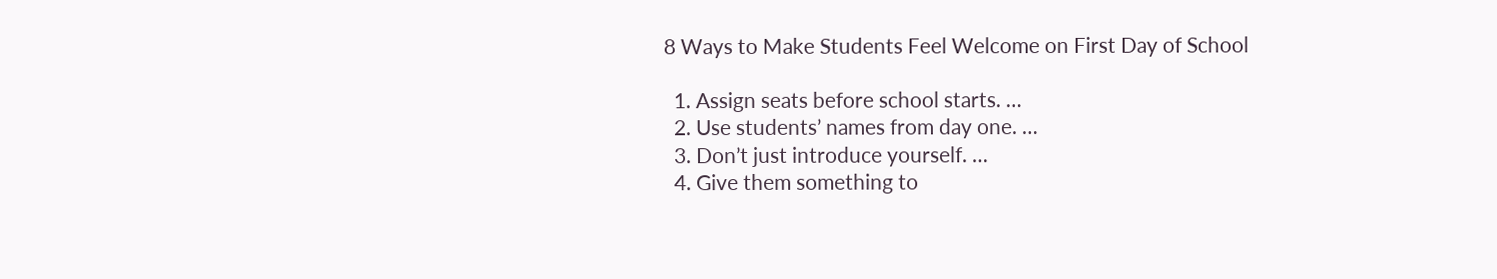8 Ways to Make Students Feel Welcome on First Day of School

  1. Assign seats before school starts. …
  2. Use students’ names from day one. …
  3. Don’t just introduce yourself. …
  4. Give them something to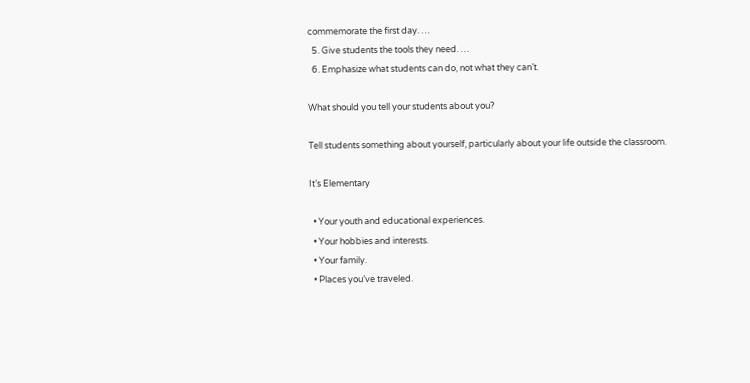commemorate the first day. …
  5. Give students the tools they need. …
  6. Emphasize what students can do, not what they can’t.

What should you tell your students about you?

Tell students something about yourself, particularly about your life outside the classroom.

It’s Elementary

  • Your youth and educational experiences.
  • Your hobbies and interests.
  • Your family.
  • Places you’ve traveled.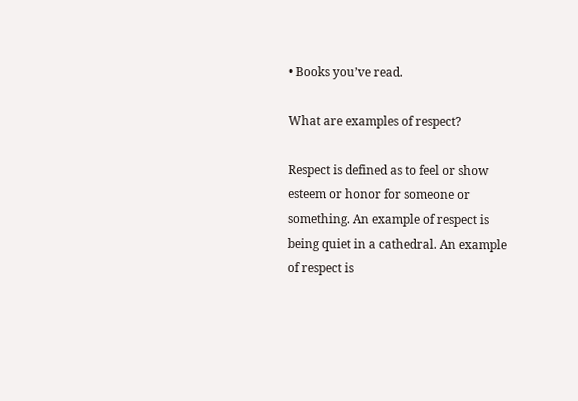• Books you’ve read.

What are examples of respect?

Respect is defined as to feel or show esteem or honor for someone or something. An example of respect is being quiet in a cathedral. An example of respect is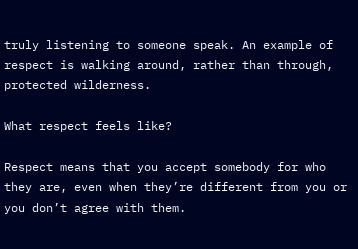truly listening to someone speak. An example of respect is walking around, rather than through, protected wilderness.

What respect feels like?

Respect means that you accept somebody for who they are, even when they’re different from you or you don’t agree with them.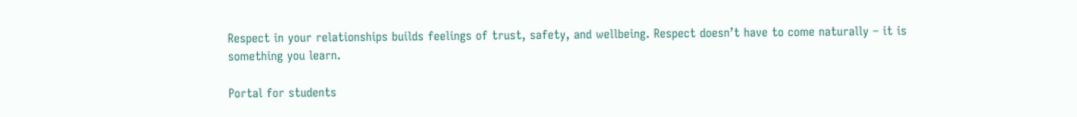Respect in your relationships builds feelings of trust, safety, and wellbeing. Respect doesn’t have to come naturally – it is something you learn.

Portal for students